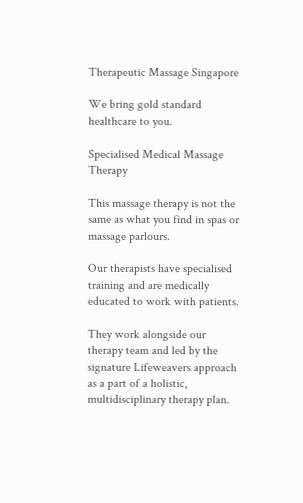Therapeutic Massage Singapore

We bring gold standard healthcare to you.

Specialised Medical Massage Therapy

This massage therapy is not the same as what you find in spas or massage parlours.

Our therapists have specialised training and are medically educated to work with patients.

They work alongside our therapy team and led by the signature Lifeweavers approach as a part of a holistic, multidisciplinary therapy plan.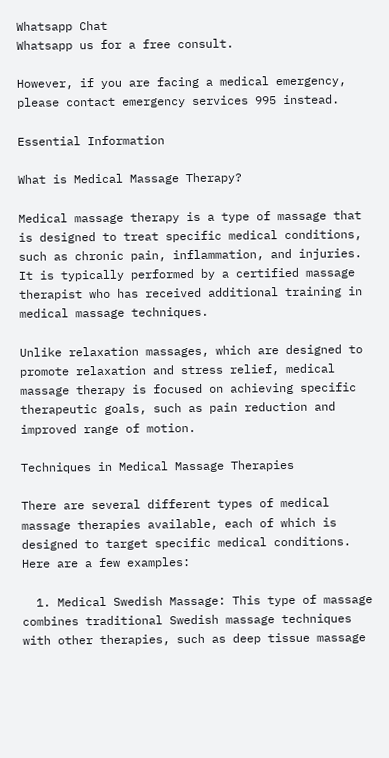Whatsapp Chat
Whatsapp us for a free consult.

However, if you are facing a medical emergency, please contact emergency services 995 instead.

Essential Information

What is Medical Massage Therapy?

Medical massage therapy is a type of massage that is designed to treat specific medical conditions, such as chronic pain, inflammation, and injuries. It is typically performed by a certified massage therapist who has received additional training in medical massage techniques.

Unlike relaxation massages, which are designed to promote relaxation and stress relief, medical massage therapy is focused on achieving specific therapeutic goals, such as pain reduction and improved range of motion.

Techniques in Medical Massage Therapies

There are several different types of medical massage therapies available, each of which is designed to target specific medical conditions. Here are a few examples:

  1. Medical Swedish Massage: This type of massage combines traditional Swedish massage techniques with other therapies, such as deep tissue massage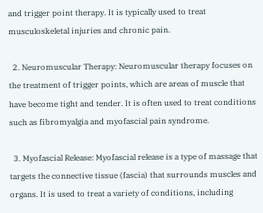and trigger point therapy. It is typically used to treat musculoskeletal injuries and chronic pain.

  2. Neuromuscular Therapy: Neuromuscular therapy focuses on the treatment of trigger points, which are areas of muscle that have become tight and tender. It is often used to treat conditions such as fibromyalgia and myofascial pain syndrome.

  3. Myofascial Release: Myofascial release is a type of massage that targets the connective tissue (fascia) that surrounds muscles and organs. It is used to treat a variety of conditions, including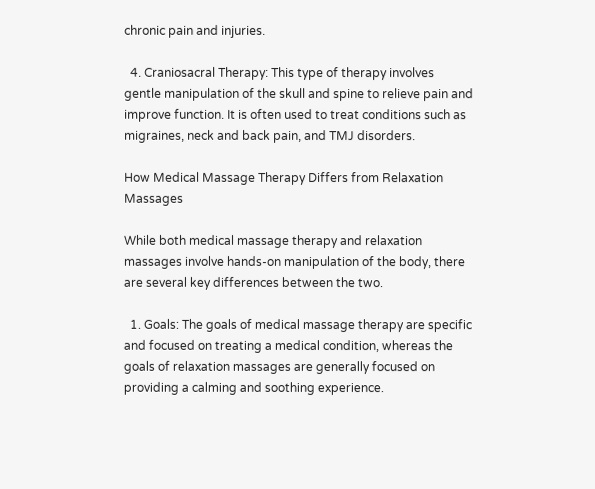chronic pain and injuries.

  4. Craniosacral Therapy: This type of therapy involves gentle manipulation of the skull and spine to relieve pain and improve function. It is often used to treat conditions such as migraines, neck and back pain, and TMJ disorders.

How Medical Massage Therapy Differs from Relaxation Massages

While both medical massage therapy and relaxation massages involve hands-on manipulation of the body, there are several key differences between the two.

  1. Goals: The goals of medical massage therapy are specific and focused on treating a medical condition, whereas the goals of relaxation massages are generally focused on providing a calming and soothing experience.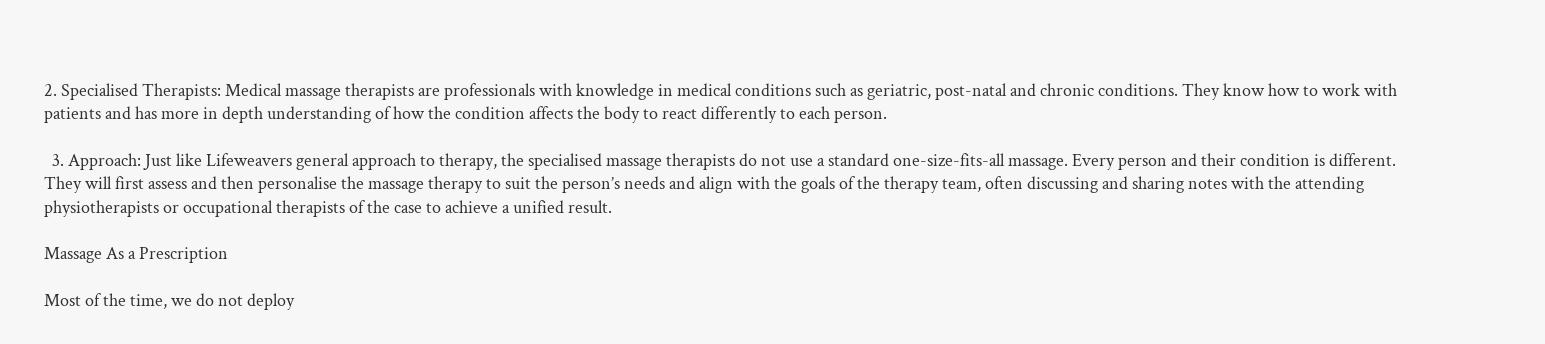2. Specialised Therapists: Medical massage therapists are professionals with knowledge in medical conditions such as geriatric, post-natal and chronic conditions. They know how to work with patients and has more in depth understanding of how the condition affects the body to react differently to each person.

  3. Approach: Just like Lifeweavers general approach to therapy, the specialised massage therapists do not use a standard one-size-fits-all massage. Every person and their condition is different. They will first assess and then personalise the massage therapy to suit the person’s needs and align with the goals of the therapy team, often discussing and sharing notes with the attending physiotherapists or occupational therapists of the case to achieve a unified result.

Massage As a Prescription

Most of the time, we do not deploy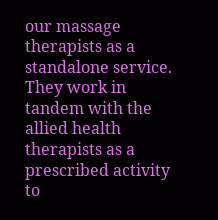our massage therapists as a standalone service. They work in tandem with the allied health therapists as a prescribed activity to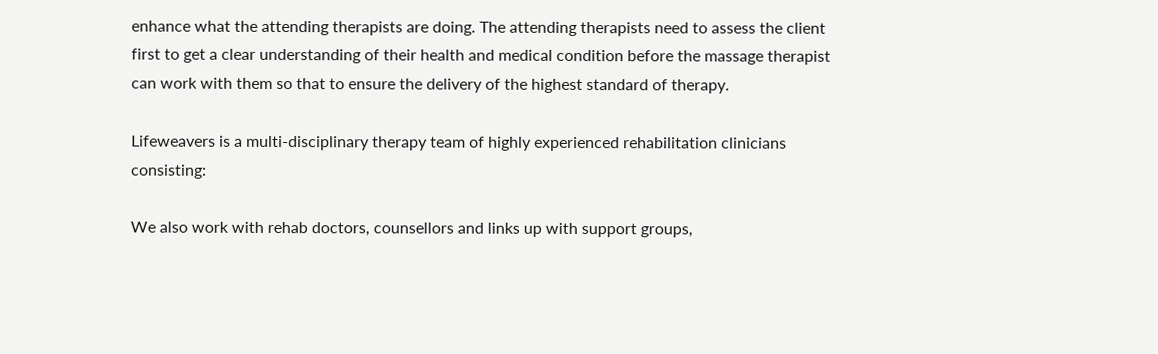enhance what the attending therapists are doing. The attending therapists need to assess the client first to get a clear understanding of their health and medical condition before the massage therapist can work with them so that to ensure the delivery of the highest standard of therapy.

Lifeweavers is a multi-disciplinary therapy team of highly experienced rehabilitation clinicians consisting:

We also work with rehab doctors, counsellors and links up with support groups,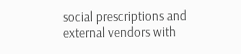social prescriptions and external vendors with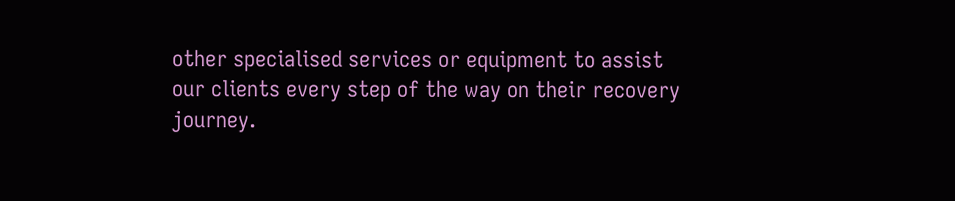other specialised services or equipment to assist our clients every step of the way on their recovery journey.